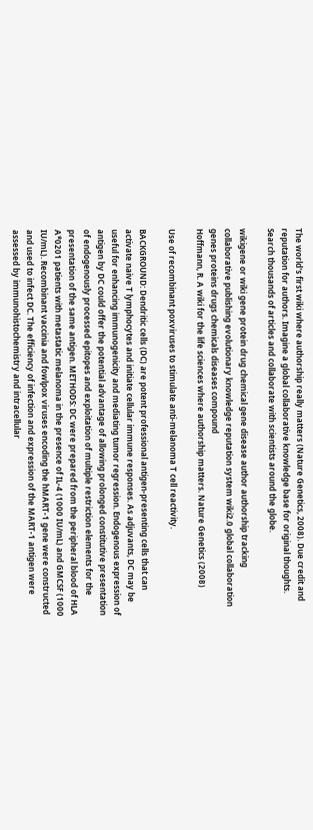The world's first wiki where authorship really matters (Nature Genetics, 2008). Due credit and reputation for authors. Imagine a global collaborative knowledge base for original thoughts. Search thousands of articles and collaborate with scientists around the globe.

wikigene or wiki gene protein drug chemical gene disease author authorship tracking collaborative publishing evolutionary knowledge reputation system wiki2.0 global collaboration genes proteins drugs chemicals diseases compound
Hoffmann, R. A wiki for the life sciences where authorship matters. Nature Genetics (2008)

Use of recombinant poxviruses to stimulate anti-melanoma T cell reactivity.

BACKGROUND: Dendritic cells (DC) are potent professional antigen-presenting cells that can activate naive T lymphocytes and initiate cellular immune responses. As adjuvants, DC may be useful for enhancing immunogenicity and mediating tumor regression. Endogenous expression of antigen by DC could offer the potential advantage of allowing prolonged constitutive presentation of endogenously processed epitopes and exploitation of multiple restriction elements for the presentation of the same antigen. METHODS: DC were prepared from the peripheral blood of HLA A*0201 patients with metastatic melanoma in the presence of IL-4 (1000 IU/mL) and GMCSF (1000 IU/mL). Recombinant vaccinia and fowlpox viruses encoding the hMART-1 gene were constructed and used to infect DC. The efficiency of infection and expression of the MART-1 antigen were assessed by immunohistochemistry and intracellular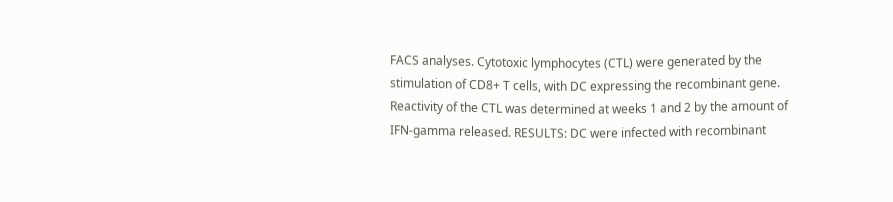FACS analyses. Cytotoxic lymphocytes (CTL) were generated by the stimulation of CD8+ T cells, with DC expressing the recombinant gene. Reactivity of the CTL was determined at weeks 1 and 2 by the amount of IFN-gamma released. RESULTS: DC were infected with recombinant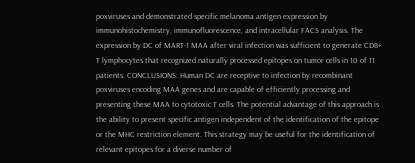poxviruses and demonstrated specific melanoma antigen expression by immunohistochemistry, immunofluorescence, and intracellular FACS analysis. The expression by DC of MART-1 MAA after viral infection was sufficient to generate CD8+ T lymphocytes that recognized naturally processed epitopes on tumor cells in 10 of 11 patients. CONCLUSIONS: Human DC are receptive to infection by recombinant poxviruses encoding MAA genes and are capable of efficiently processing and presenting these MAA to cytotoxic T cells. The potential advantage of this approach is the ability to present specific antigen independent of the identification of the epitope or the MHC restriction element. This strategy may be useful for the identification of relevant epitopes for a diverse number of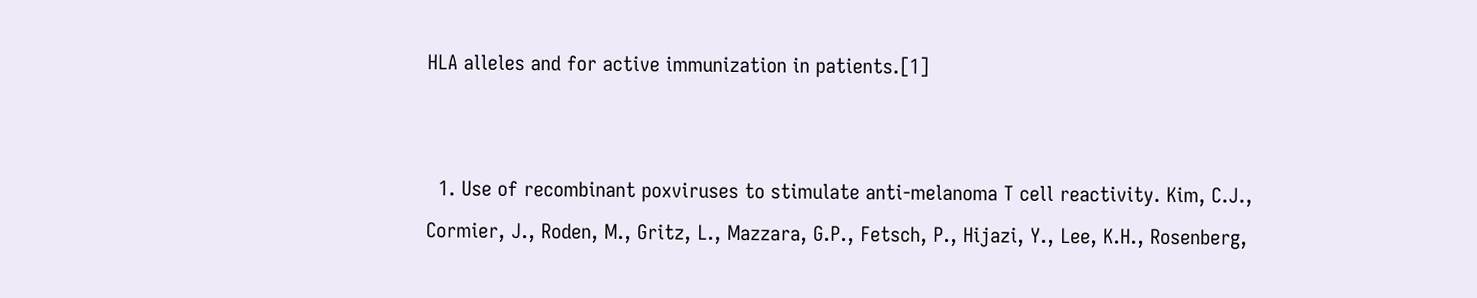HLA alleles and for active immunization in patients.[1]


  1. Use of recombinant poxviruses to stimulate anti-melanoma T cell reactivity. Kim, C.J., Cormier, J., Roden, M., Gritz, L., Mazzara, G.P., Fetsch, P., Hijazi, Y., Lee, K.H., Rosenberg,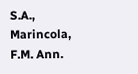S.A., Marincola, F.M. Ann.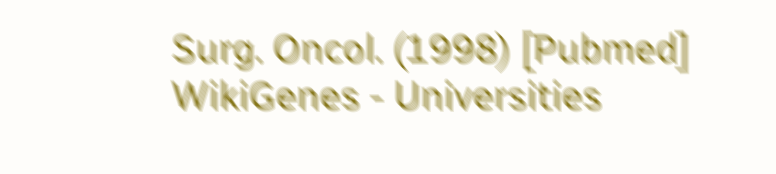Surg. Oncol. (1998) [Pubmed]
WikiGenes - Universities